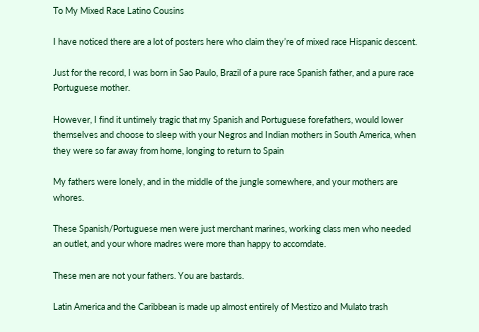To My Mixed Race Latino Cousins

I have noticed there are a lot of posters here who claim they’re of mixed race Hispanic descent.

Just for the record, I was born in Sao Paulo, Brazil of a pure race Spanish father, and a pure race Portuguese mother.

However, I find it untimely tragic that my Spanish and Portuguese forefathers, would lower themselves and choose to sleep with your Negros and Indian mothers in South America, when they were so far away from home, longing to return to Spain

My fathers were lonely, and in the middle of the jungle somewhere, and your mothers are whores.

These Spanish/Portuguese men were just merchant marines, working class men who needed an outlet, and your whore madres were more than happy to accomdate.

These men are not your fathers. You are bastards.

Latin America and the Caribbean is made up almost entirely of Mestizo and Mulato trash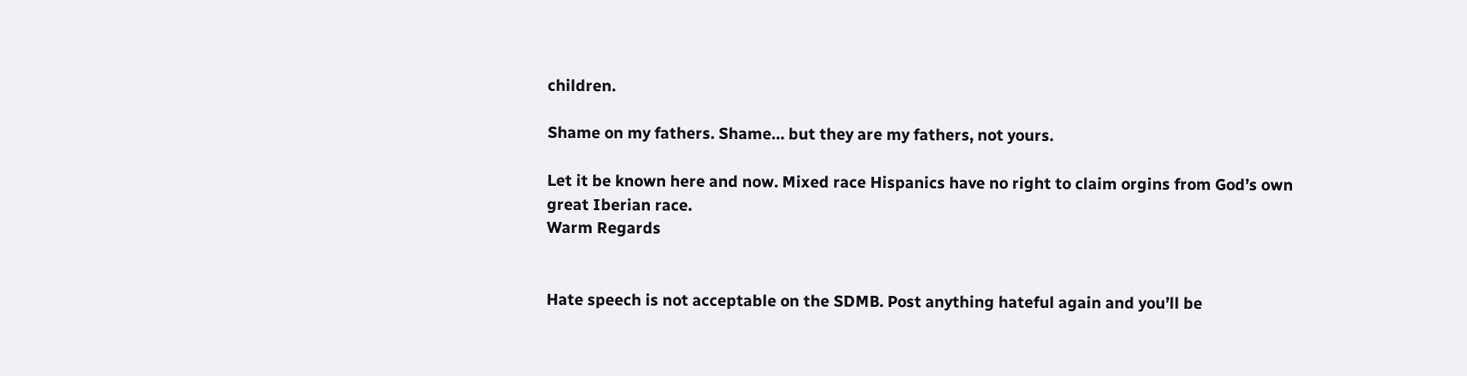children.

Shame on my fathers. Shame… but they are my fathers, not yours.

Let it be known here and now. Mixed race Hispanics have no right to claim orgins from God’s own great Iberian race.
Warm Regards


Hate speech is not acceptable on the SDMB. Post anything hateful again and you’ll be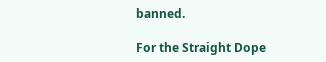banned.

For the Straight Dope